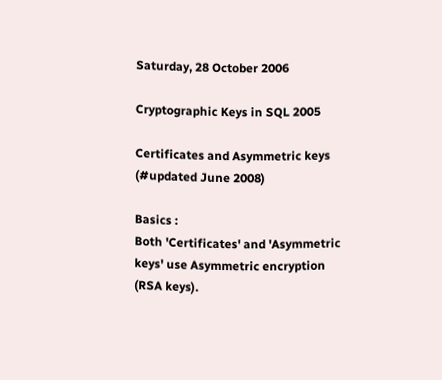Saturday, 28 October 2006

Cryptographic Keys in SQL 2005

Certificates and Asymmetric keys (#updated June 2008)

Basics :
Both 'Certificates' and 'Asymmetric keys' use Asymmetric encryption (RSA keys).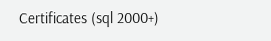Certificates (sql 2000+)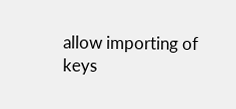allow importing of keys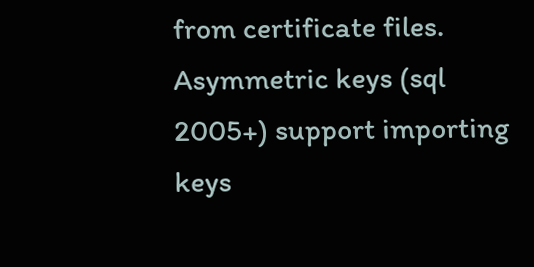from certificate files.
Asymmetric keys (sql 2005+) support importing keys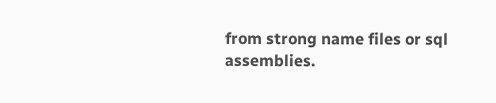from strong name files or sql assemblies.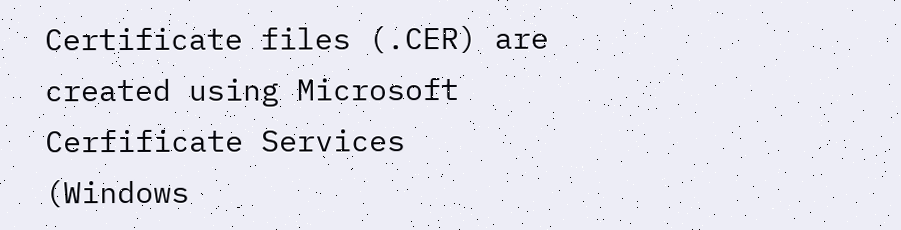Certificate files (.CER) are created using Microsoft Cerfificate Services (Windows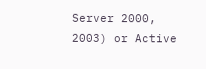Server 2000, 2003) or Active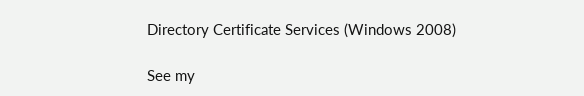Directory Certificate Services (Windows 2008)

See my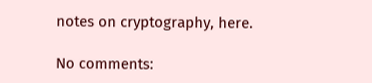notes on cryptography, here.

No comments: